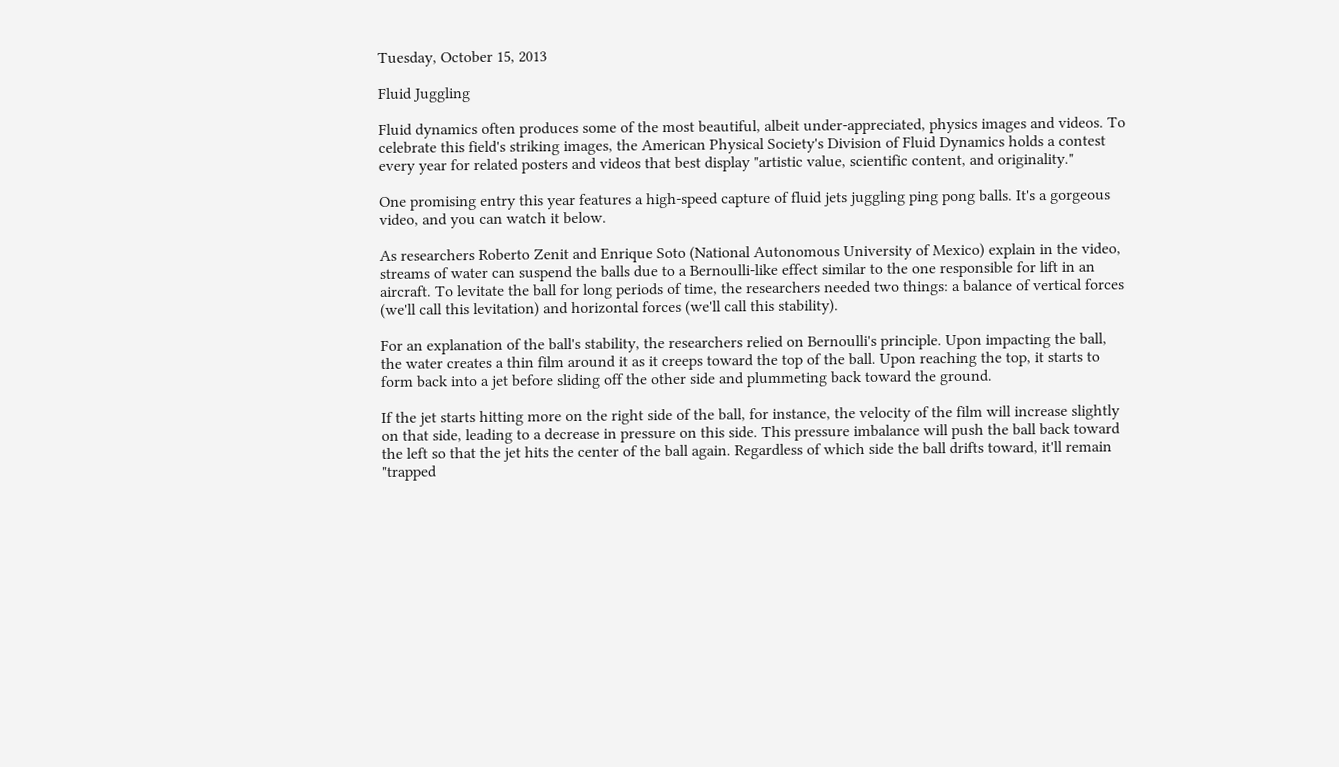Tuesday, October 15, 2013

Fluid Juggling

Fluid dynamics often produces some of the most beautiful, albeit under-appreciated, physics images and videos. To celebrate this field's striking images, the American Physical Society's Division of Fluid Dynamics holds a contest every year for related posters and videos that best display "artistic value, scientific content, and originality."

One promising entry this year features a high-speed capture of fluid jets juggling ping pong balls. It's a gorgeous video, and you can watch it below.

As researchers Roberto Zenit and Enrique Soto (National Autonomous University of Mexico) explain in the video, streams of water can suspend the balls due to a Bernoulli-like effect similar to the one responsible for lift in an aircraft. To levitate the ball for long periods of time, the researchers needed two things: a balance of vertical forces (we'll call this levitation) and horizontal forces (we'll call this stability).

For an explanation of the ball's stability, the researchers relied on Bernoulli's principle. Upon impacting the ball, the water creates a thin film around it as it creeps toward the top of the ball. Upon reaching the top, it starts to form back into a jet before sliding off the other side and plummeting back toward the ground.

If the jet starts hitting more on the right side of the ball, for instance, the velocity of the film will increase slightly on that side, leading to a decrease in pressure on this side. This pressure imbalance will push the ball back toward the left so that the jet hits the center of the ball again. Regardless of which side the ball drifts toward, it'll remain "trapped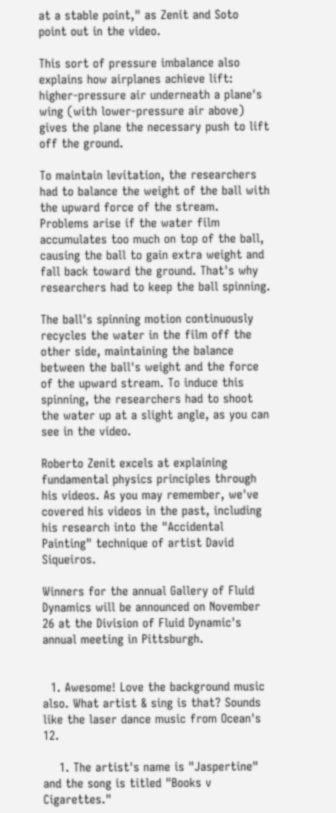at a stable point," as Zenit and Soto point out in the video.

This sort of pressure imbalance also explains how airplanes achieve lift: higher-pressure air underneath a plane's wing (with lower-pressure air above) gives the plane the necessary push to lift off the ground.

To maintain levitation, the researchers had to balance the weight of the ball with the upward force of the stream. Problems arise if the water film accumulates too much on top of the ball, causing the ball to gain extra weight and fall back toward the ground. That's why researchers had to keep the ball spinning.

The ball's spinning motion continuously recycles the water in the film off the other side, maintaining the balance between the ball's weight and the force of the upward stream. To induce this spinning, the researchers had to shoot the water up at a slight angle, as you can see in the video.

Roberto Zenit excels at explaining fundamental physics principles through his videos. As you may remember, we've covered his videos in the past, including his research into the "Accidental Painting" technique of artist David Siqueiros.

Winners for the annual Gallery of Fluid Dynamics will be announced on November 26 at the Division of Fluid Dynamic's annual meeting in Pittsburgh.


  1. Awesome! Love the background music also. What artist & sing is that? Sounds like the laser dance music from Ocean's 12.

    1. The artist's name is "Jaspertine" and the song is titled "Books v Cigarettes."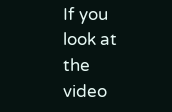If you look at the video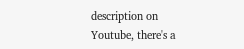description on Youtube, there's a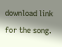download link for the song.